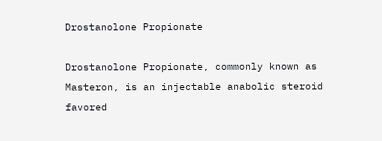Drostanolone Propionate

Drostanolone Propionate, commonly known as Masteron, is an injectable anabolic steroid favored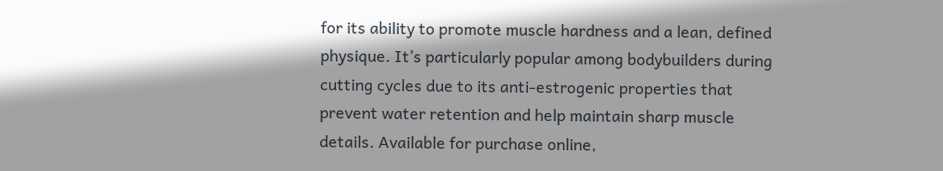for its ability to promote muscle hardness and a lean, defined physique. It’s particularly popular among bodybuilders during cutting cycles due to its anti-estrogenic properties that prevent water retention and help maintain sharp muscle details. Available for purchase online,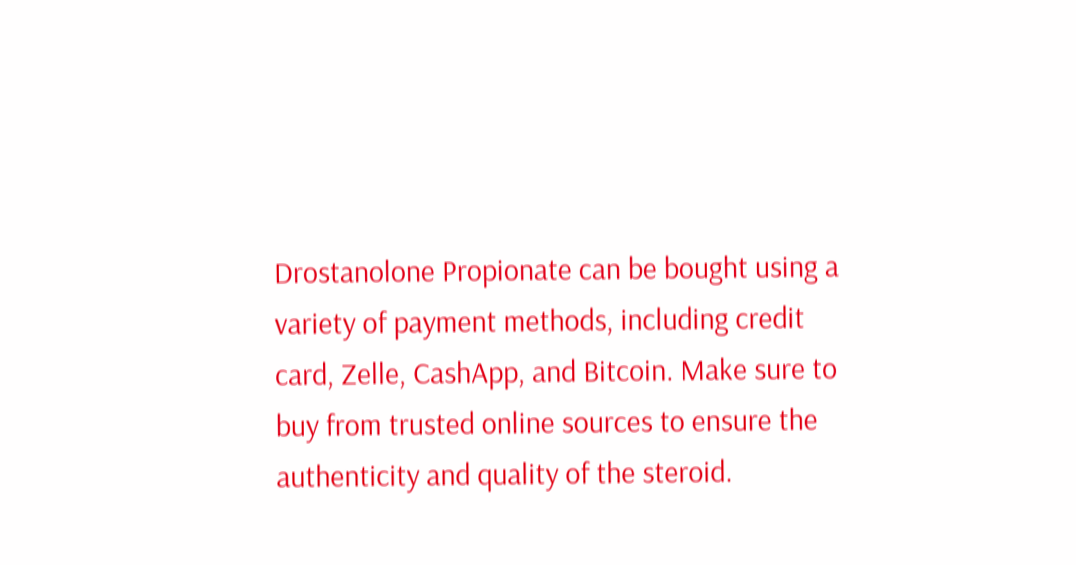Drostanolone Propionate can be bought using a variety of payment methods, including credit card, Zelle, CashApp, and Bitcoin. Make sure to buy from trusted online sources to ensure the authenticity and quality of the steroid.